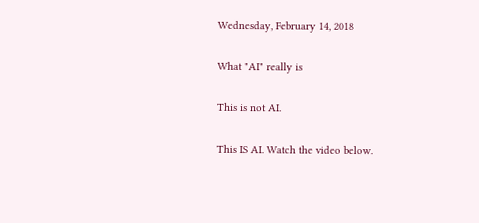Wednesday, February 14, 2018

What "AI" really is

This is not AI.

This IS AI. Watch the video below.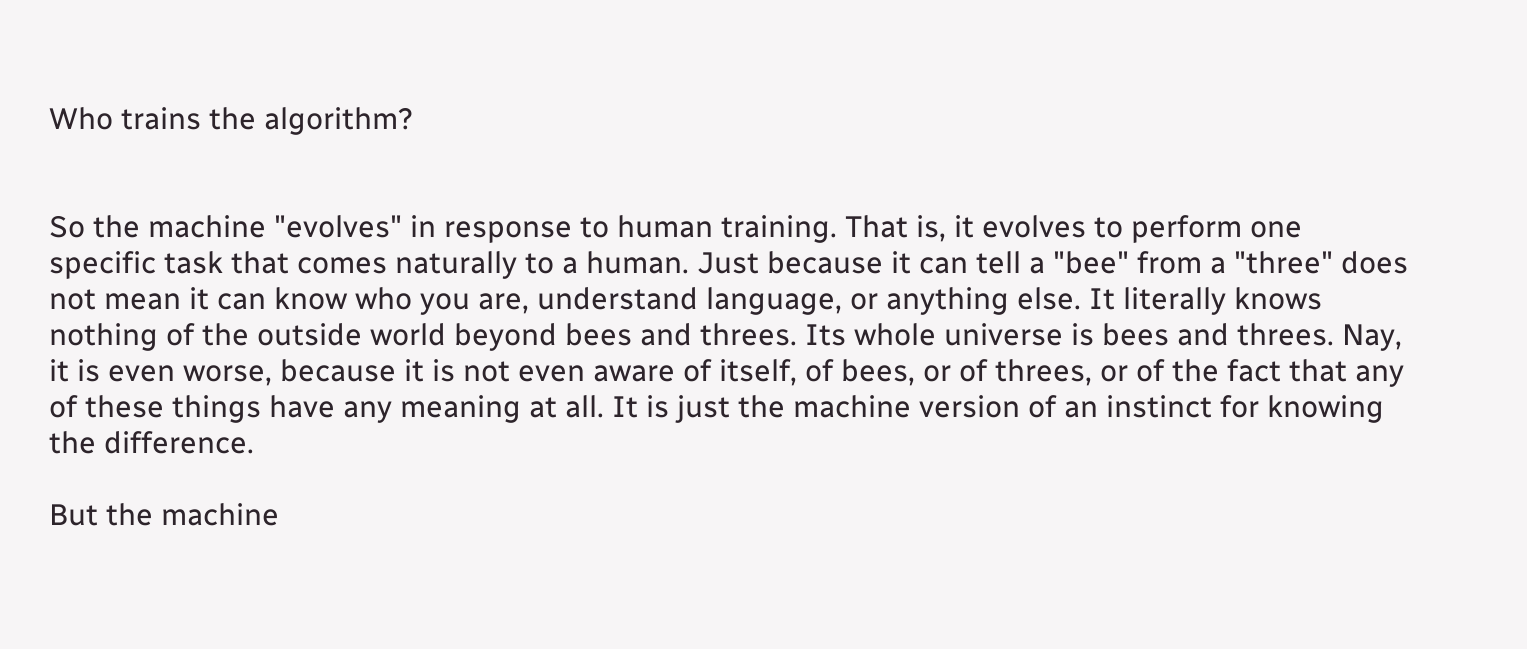Who trains the algorithm?


So the machine "evolves" in response to human training. That is, it evolves to perform one specific task that comes naturally to a human. Just because it can tell a "bee" from a "three" does not mean it can know who you are, understand language, or anything else. It literally knows nothing of the outside world beyond bees and threes. Its whole universe is bees and threes. Nay, it is even worse, because it is not even aware of itself, of bees, or of threes, or of the fact that any of these things have any meaning at all. It is just the machine version of an instinct for knowing the difference.

But the machine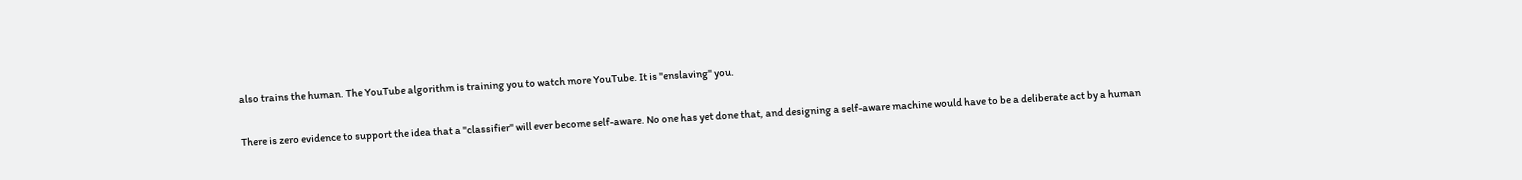also trains the human. The YouTube algorithm is training you to watch more YouTube. It is "enslaving" you.

There is zero evidence to support the idea that a "classifier" will ever become self-aware. No one has yet done that, and designing a self-aware machine would have to be a deliberate act by a human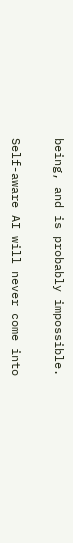being, and is probably impossible.

Self-aware AI will never come into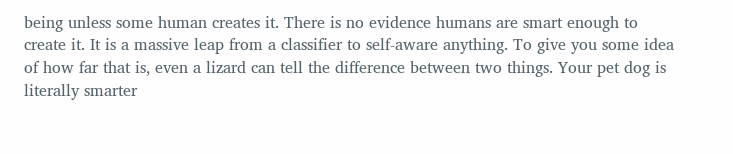being unless some human creates it. There is no evidence humans are smart enough to create it. It is a massive leap from a classifier to self-aware anything. To give you some idea of how far that is, even a lizard can tell the difference between two things. Your pet dog is literally smarter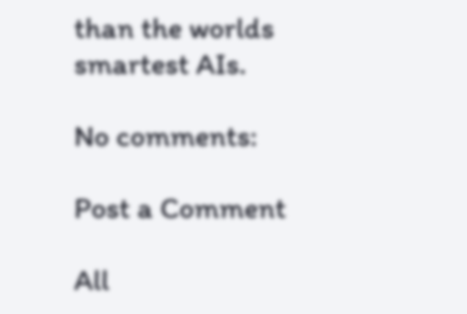than the worlds smartest AIs.

No comments:

Post a Comment

All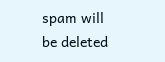spam will be deleted